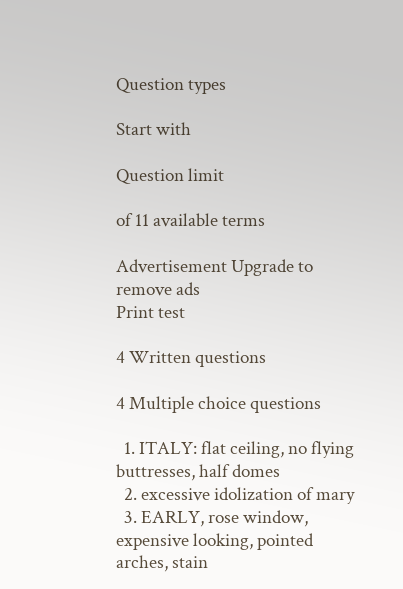Question types

Start with

Question limit

of 11 available terms

Advertisement Upgrade to remove ads
Print test

4 Written questions

4 Multiple choice questions

  1. ITALY: flat ceiling, no flying buttresses, half domes
  2. excessive idolization of mary
  3. EARLY, rose window, expensive looking, pointed arches, stain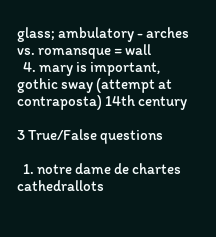glass; ambulatory - arches vs. romansque = wall
  4. mary is important, gothic sway (attempt at contraposta) 14th century

3 True/False questions

  1. notre dame de chartes cathedrallots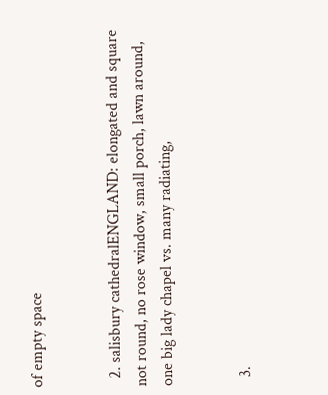of empty space


  2. salisbury cathedralENGLAND: elongated and square not round, no rose window, small porch, lawn around, one big lady chapel vs. many radiating,


  3.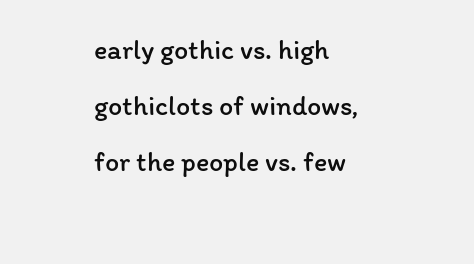early gothic vs. high gothiclots of windows, for the people vs. few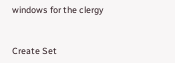windows for the clergy


Create Set